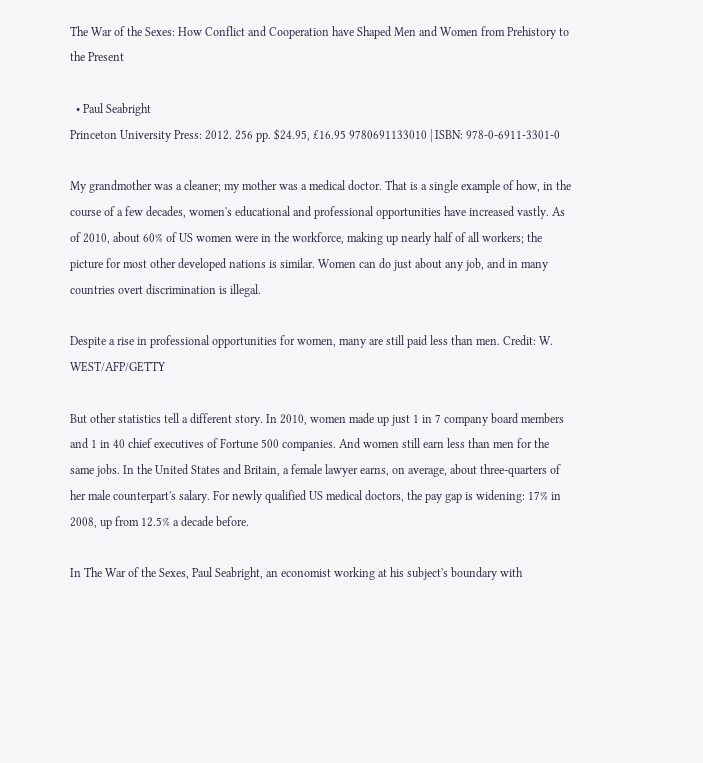The War of the Sexes: How Conflict and Cooperation have Shaped Men and Women from Prehistory to the Present

  • Paul Seabright
Princeton University Press: 2012. 256 pp. $24.95, £16.95 9780691133010 | ISBN: 978-0-6911-3301-0

My grandmother was a cleaner; my mother was a medical doctor. That is a single example of how, in the course of a few decades, women's educational and professional opportunities have increased vastly. As of 2010, about 60% of US women were in the workforce, making up nearly half of all workers; the picture for most other developed nations is similar. Women can do just about any job, and in many countries overt discrimination is illegal.

Despite a rise in professional opportunities for women, many are still paid less than men. Credit: W. WEST/AFP/GETTY

But other statistics tell a different story. In 2010, women made up just 1 in 7 company board members and 1 in 40 chief executives of Fortune 500 companies. And women still earn less than men for the same jobs. In the United States and Britain, a female lawyer earns, on average, about three-quarters of her male counterpart's salary. For newly qualified US medical doctors, the pay gap is widening: 17% in 2008, up from 12.5% a decade before.

In The War of the Sexes, Paul Seabright, an economist working at his subject's boundary with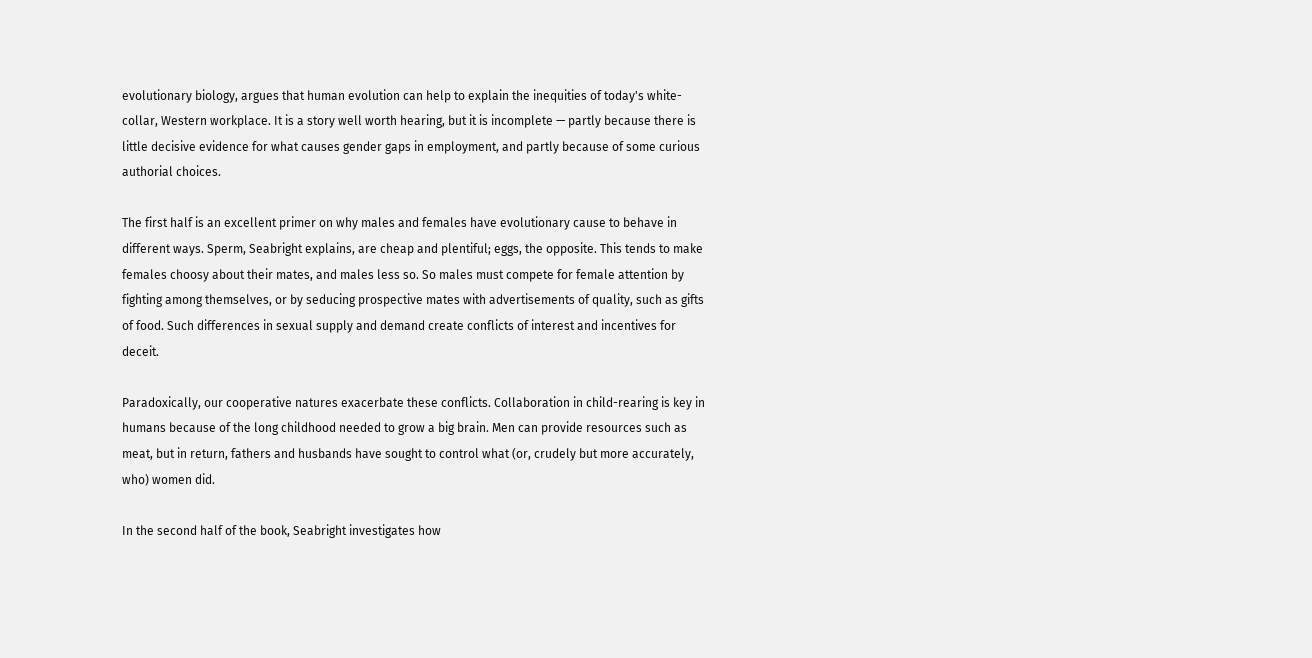evolutionary biology, argues that human evolution can help to explain the inequities of today's white-collar, Western workplace. It is a story well worth hearing, but it is incomplete — partly because there is little decisive evidence for what causes gender gaps in employment, and partly because of some curious authorial choices.

The first half is an excellent primer on why males and females have evolutionary cause to behave in different ways. Sperm, Seabright explains, are cheap and plentiful; eggs, the opposite. This tends to make females choosy about their mates, and males less so. So males must compete for female attention by fighting among themselves, or by seducing prospective mates with advertisements of quality, such as gifts of food. Such differences in sexual supply and demand create conflicts of interest and incentives for deceit.

Paradoxically, our cooperative natures exacerbate these conflicts. Collaboration in child-rearing is key in humans because of the long childhood needed to grow a big brain. Men can provide resources such as meat, but in return, fathers and husbands have sought to control what (or, crudely but more accurately, who) women did.

In the second half of the book, Seabright investigates how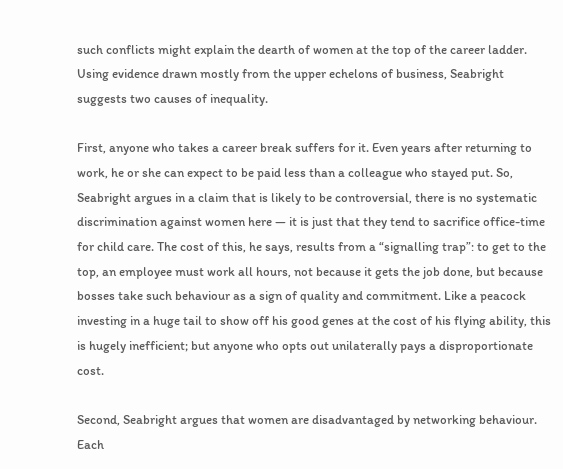such conflicts might explain the dearth of women at the top of the career ladder. Using evidence drawn mostly from the upper echelons of business, Seabright suggests two causes of inequality.

First, anyone who takes a career break suffers for it. Even years after returning to work, he or she can expect to be paid less than a colleague who stayed put. So, Seabright argues in a claim that is likely to be controversial, there is no systematic discrimination against women here — it is just that they tend to sacrifice office-time for child care. The cost of this, he says, results from a “signalling trap”: to get to the top, an employee must work all hours, not because it gets the job done, but because bosses take such behaviour as a sign of quality and commitment. Like a peacock investing in a huge tail to show off his good genes at the cost of his flying ability, this is hugely inefficient; but anyone who opts out unilaterally pays a disproportionate cost.

Second, Seabright argues that women are disadvantaged by networking behaviour. Each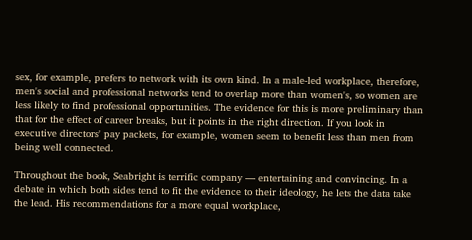sex, for example, prefers to network with its own kind. In a male-led workplace, therefore, men's social and professional networks tend to overlap more than women's, so women are less likely to find professional opportunities. The evidence for this is more preliminary than that for the effect of career breaks, but it points in the right direction. If you look in executive directors' pay packets, for example, women seem to benefit less than men from being well connected.

Throughout the book, Seabright is terrific company — entertaining and convincing. In a debate in which both sides tend to fit the evidence to their ideology, he lets the data take the lead. His recommendations for a more equal workplace,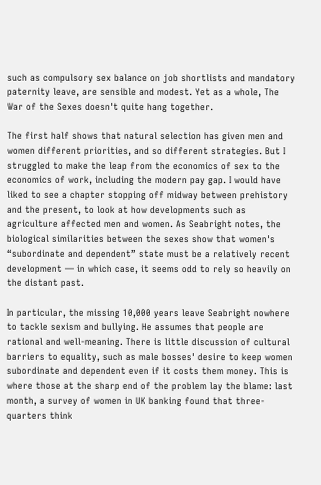such as compulsory sex balance on job shortlists and mandatory paternity leave, are sensible and modest. Yet as a whole, The War of the Sexes doesn't quite hang together.

The first half shows that natural selection has given men and women different priorities, and so different strategies. But I struggled to make the leap from the economics of sex to the economics of work, including the modern pay gap. I would have liked to see a chapter stopping off midway between prehistory and the present, to look at how developments such as agriculture affected men and women. As Seabright notes, the biological similarities between the sexes show that women's “subordinate and dependent” state must be a relatively recent development — in which case, it seems odd to rely so heavily on the distant past.

In particular, the missing 10,000 years leave Seabright nowhere to tackle sexism and bullying. He assumes that people are rational and well-meaning. There is little discussion of cultural barriers to equality, such as male bosses' desire to keep women subordinate and dependent even if it costs them money. This is where those at the sharp end of the problem lay the blame: last month, a survey of women in UK banking found that three-quarters think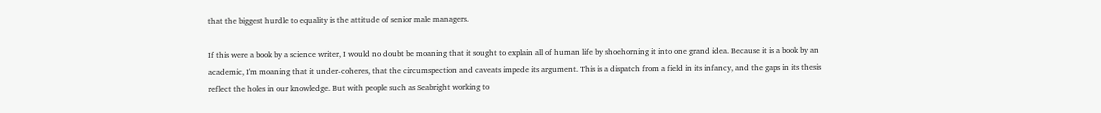that the biggest hurdle to equality is the attitude of senior male managers.

If this were a book by a science writer, I would no doubt be moaning that it sought to explain all of human life by shoehorning it into one grand idea. Because it is a book by an academic, I'm moaning that it under-coheres, that the circumspection and caveats impede its argument. This is a dispatch from a field in its infancy, and the gaps in its thesis reflect the holes in our knowledge. But with people such as Seabright working to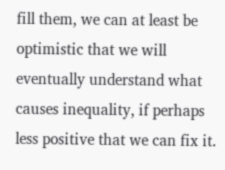fill them, we can at least be optimistic that we will eventually understand what causes inequality, if perhaps less positive that we can fix it.